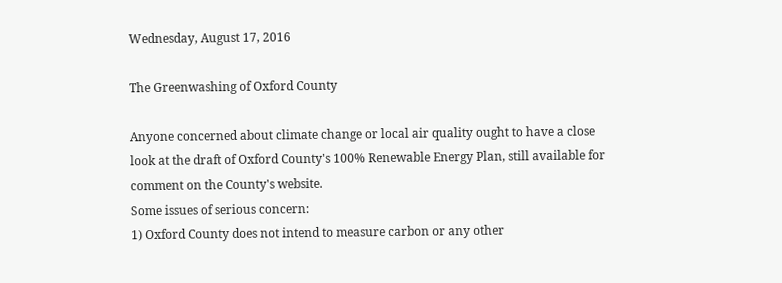Wednesday, August 17, 2016

The Greenwashing of Oxford County

Anyone concerned about climate change or local air quality ought to have a close look at the draft of Oxford County's 100% Renewable Energy Plan, still available for comment on the County's website.
Some issues of serious concern:
1) Oxford County does not intend to measure carbon or any other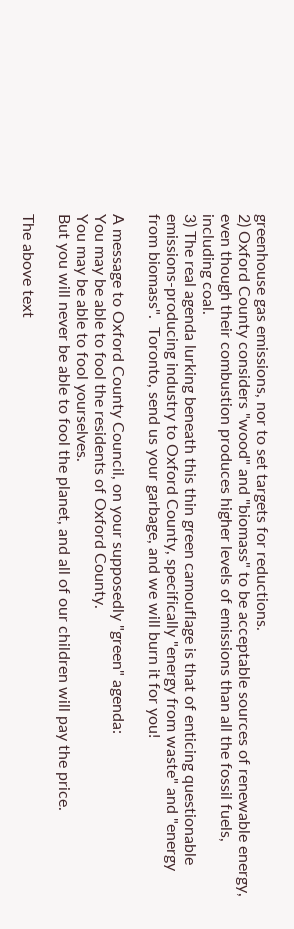greenhouse gas emissions, nor to set targets for reductions.
2) Oxford County considers "wood" and "biomass" to be acceptable sources of renewable energy, even though their combustion produces higher levels of emissions than all the fossil fuels, including coal.
3) The real agenda lurking beneath this thin green camouflage is that of enticing questionable emissions-producing industry to Oxford County, specifically "energy from waste" and "energy from biomass".  Toronto, send us your garbage, and we will burn it for you!

A message to Oxford County Council, on your supposedly "green" agenda:
You may be able to fool the residents of Oxford County.
You may be able to fool yourselves.
But you will never be able to fool the planet, and all of our children will pay the price.

The above text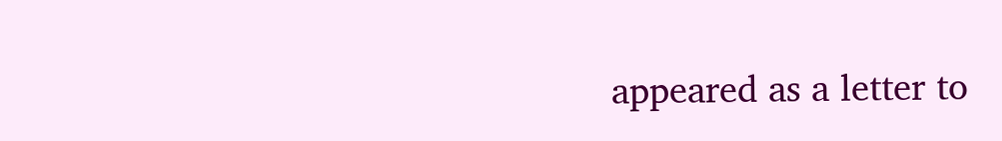appeared as a letter to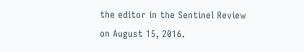the editor in the Sentinel Review on August 15, 2016.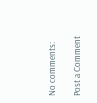No comments:

Post a Comment